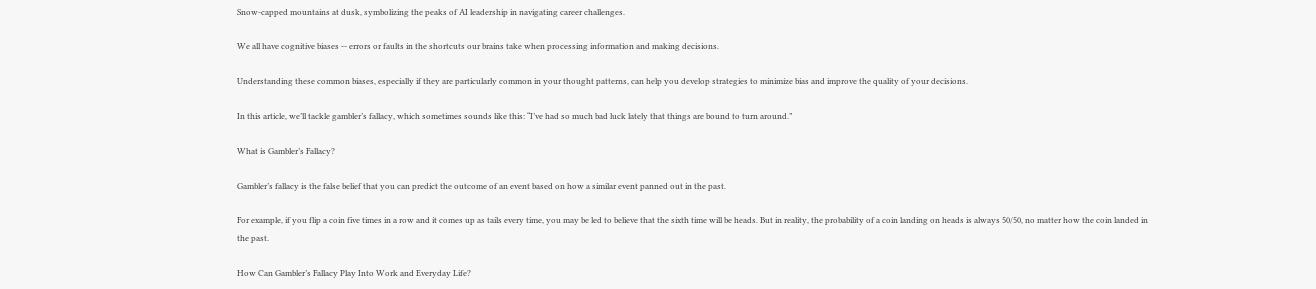Snow-capped mountains at dusk, symbolizing the peaks of AI leadership in navigating career challenges.

We all have cognitive biases -- errors or faults in the shortcuts our brains take when processing information and making decisions.

Understanding these common biases, especially if they are particularly common in your thought patterns, can help you develop strategies to minimize bias and improve the quality of your decisions.

In this article, we’ll tackle gambler’s fallacy, which sometimes sounds like this: “I’ve had so much bad luck lately that things are bound to turn around.”

What is Gambler’s Fallacy?

Gambler’s fallacy is the false belief that you can predict the outcome of an event based on how a similar event panned out in the past.

For example, if you flip a coin five times in a row and it comes up as tails every time, you may be led to believe that the sixth time will be heads. But in reality, the probability of a coin landing on heads is always 50/50, no matter how the coin landed in the past.

How Can Gambler’s Fallacy Play Into Work and Everyday Life?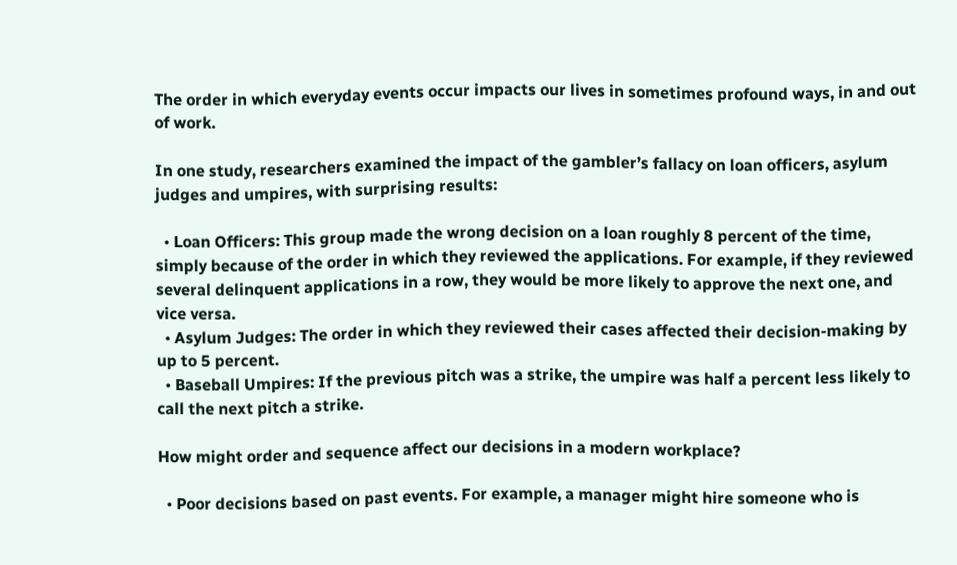The order in which everyday events occur impacts our lives in sometimes profound ways, in and out of work.

In one study, researchers examined the impact of the gambler’s fallacy on loan officers, asylum judges and umpires, with surprising results:

  • Loan Officers: This group made the wrong decision on a loan roughly 8 percent of the time, simply because of the order in which they reviewed the applications. For example, if they reviewed several delinquent applications in a row, they would be more likely to approve the next one, and vice versa.
  • Asylum Judges: The order in which they reviewed their cases affected their decision-making by up to 5 percent.
  • Baseball Umpires: If the previous pitch was a strike, the umpire was half a percent less likely to call the next pitch a strike.

How might order and sequence affect our decisions in a modern workplace?

  • Poor decisions based on past events. For example, a manager might hire someone who is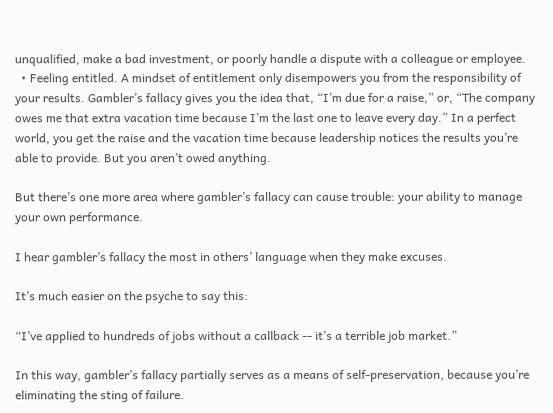unqualified, make a bad investment, or poorly handle a dispute with a colleague or employee.
  • Feeling entitled. A mindset of entitlement only disempowers you from the responsibility of your results. Gambler’s fallacy gives you the idea that, “I’m due for a raise,” or, “The company owes me that extra vacation time because I’m the last one to leave every day.” In a perfect world, you get the raise and the vacation time because leadership notices the results you’re able to provide. But you aren’t owed anything.

But there’s one more area where gambler’s fallacy can cause trouble: your ability to manage your own performance.

I hear gambler’s fallacy the most in others’ language when they make excuses.

It’s much easier on the psyche to say this:

“I’ve applied to hundreds of jobs without a callback -- it’s a terrible job market.”

In this way, gambler’s fallacy partially serves as a means of self-preservation, because you’re eliminating the sting of failure.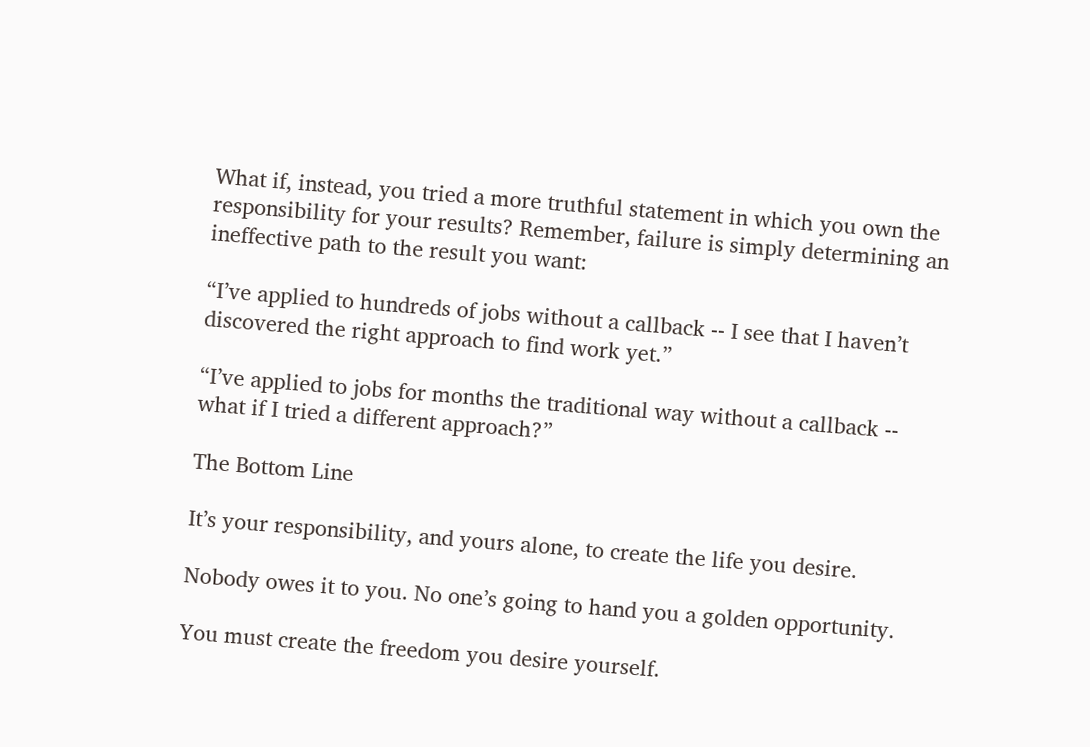What if, instead, you tried a more truthful statement in which you own the responsibility for your results? Remember, failure is simply determining an ineffective path to the result you want:

“I’ve applied to hundreds of jobs without a callback -- I see that I haven’t discovered the right approach to find work yet.”

“I’ve applied to jobs for months the traditional way without a callback -- what if I tried a different approach?”

The Bottom Line

It’s your responsibility, and yours alone, to create the life you desire.

Nobody owes it to you. No one’s going to hand you a golden opportunity.

You must create the freedom you desire yourself.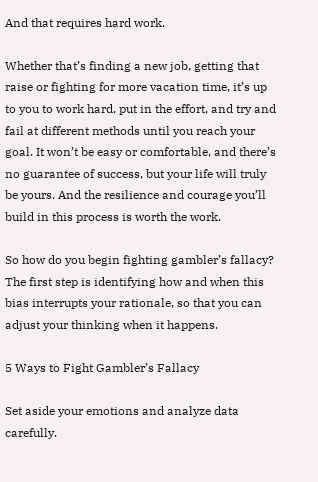And that requires hard work.

Whether that’s finding a new job, getting that raise or fighting for more vacation time, it’s up to you to work hard, put in the effort, and try and fail at different methods until you reach your goal. It won’t be easy or comfortable, and there’s no guarantee of success, but your life will truly be yours. And the resilience and courage you’ll build in this process is worth the work.

So how do you begin fighting gambler’s fallacy? The first step is identifying how and when this bias interrupts your rationale, so that you can adjust your thinking when it happens.

5 Ways to Fight Gambler’s Fallacy

Set aside your emotions and analyze data carefully.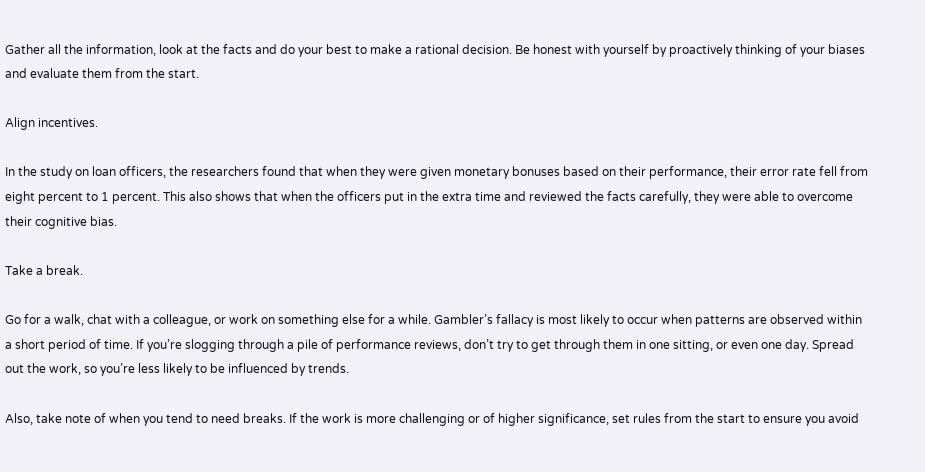Gather all the information, look at the facts and do your best to make a rational decision. Be honest with yourself by proactively thinking of your biases and evaluate them from the start.

Align incentives.

In the study on loan officers, the researchers found that when they were given monetary bonuses based on their performance, their error rate fell from eight percent to 1 percent. This also shows that when the officers put in the extra time and reviewed the facts carefully, they were able to overcome their cognitive bias.

Take a break.

Go for a walk, chat with a colleague, or work on something else for a while. Gambler’s fallacy is most likely to occur when patterns are observed within a short period of time. If you’re slogging through a pile of performance reviews, don’t try to get through them in one sitting, or even one day. Spread out the work, so you’re less likely to be influenced by trends.

Also, take note of when you tend to need breaks. If the work is more challenging or of higher significance, set rules from the start to ensure you avoid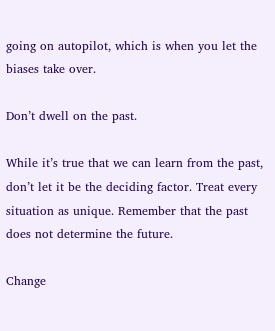going on autopilot, which is when you let the biases take over.

Don’t dwell on the past.

While it’s true that we can learn from the past, don’t let it be the deciding factor. Treat every situation as unique. Remember that the past does not determine the future.

Change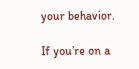your behavior.

If you’re on a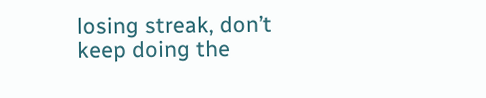losing streak, don’t keep doing the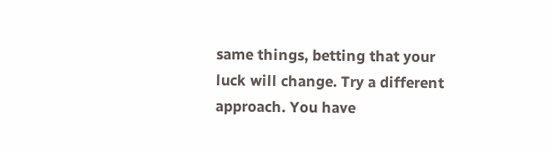same things, betting that your luck will change. Try a different approach. You have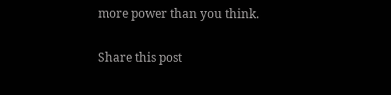more power than you think.

Share this post